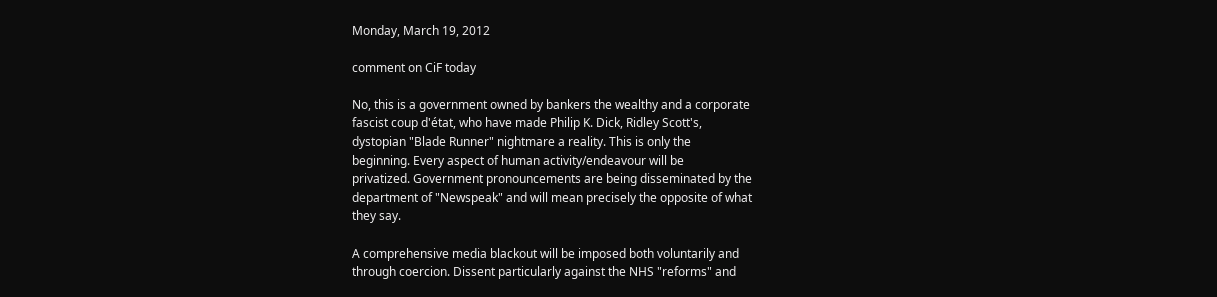Monday, March 19, 2012

comment on CiF today

No, this is a government owned by bankers the wealthy and a corporate
fascist coup d'état, who have made Philip K. Dick, Ridley Scott's,
dystopian "Blade Runner" nightmare a reality. This is only the
beginning. Every aspect of human activity/endeavour will be
privatized. Government pronouncements are being disseminated by the
department of "Newspeak" and will mean precisely the opposite of what
they say.

A comprehensive media blackout will be imposed both voluntarily and
through coercion. Dissent particularly against the NHS "reforms" and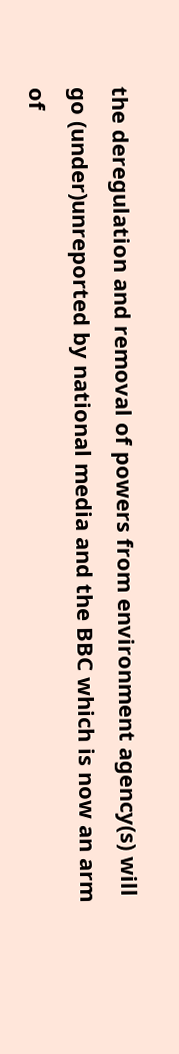the deregulation and removal of powers from environment agency(s) will
go (under)unreported by national media and the BBC which is now an arm
of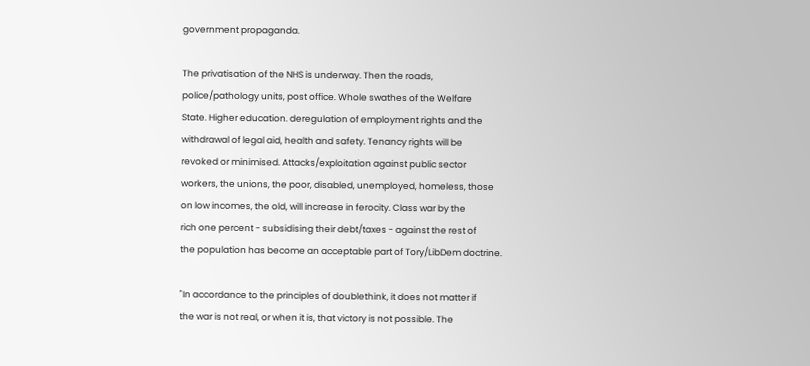government propaganda.

The privatisation of the NHS is underway. Then the roads,
police/pathology units, post office. Whole swathes of the Welfare
State. Higher education. deregulation of employment rights and the
withdrawal of legal aid, health and safety. Tenancy rights will be
revoked or minimised. Attacks/exploitation against public sector
workers, the unions, the poor, disabled, unemployed, homeless, those
on low incomes, the old, will increase in ferocity. Class war by the
rich one percent - subsidising their debt/taxes - against the rest of
the population has become an acceptable part of Tory/LibDem doctrine.

"In accordance to the principles of doublethink, it does not matter if
the war is not real, or when it is, that victory is not possible. The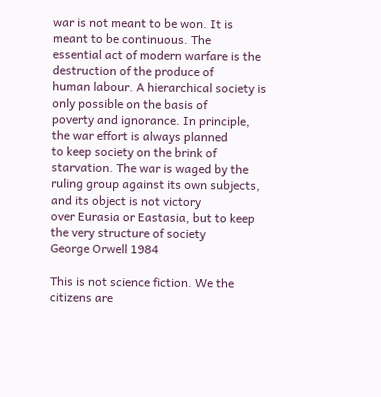war is not meant to be won. It is meant to be continuous. The
essential act of modern warfare is the destruction of the produce of
human labour. A hierarchical society is only possible on the basis of
poverty and ignorance. In principle, the war effort is always planned
to keep society on the brink of starvation. The war is waged by the
ruling group against its own subjects, and its object is not victory
over Eurasia or Eastasia, but to keep the very structure of society
George Orwell 1984

This is not science fiction. We the citizens are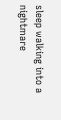sleep walking into a
nightmare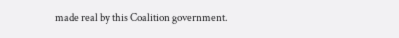made real by this Coalition government.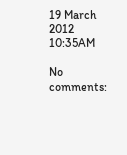19 March 2012 10:35AM

No comments: